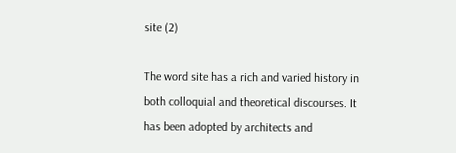site (2)

The word site has a rich and varied history in both colloquial and theoretical discourses. It has been adopted by architects and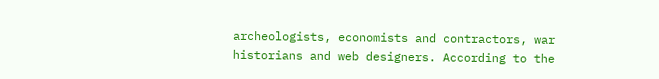archeologists, economists and contractors, war historians and web designers. According to the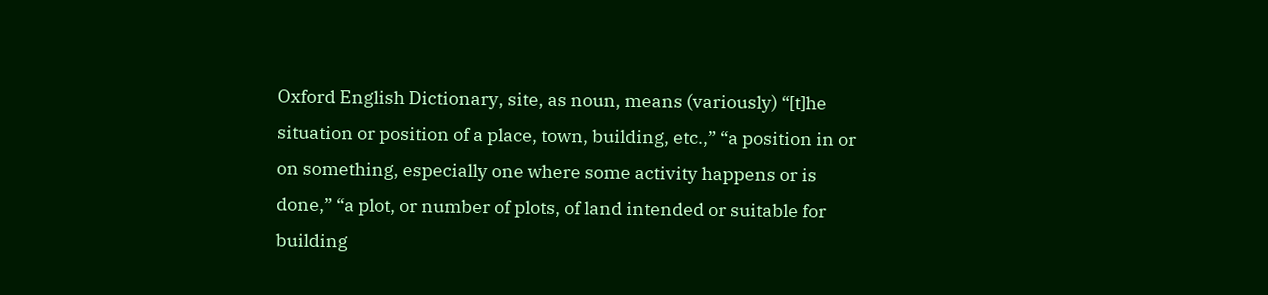Oxford English Dictionary, site, as noun, means (variously) “[t]he situation or position of a place, town, building, etc.,” “a position in or on something, especially one where some activity happens or is done,” “a plot, or number of plots, of land intended or suitable for building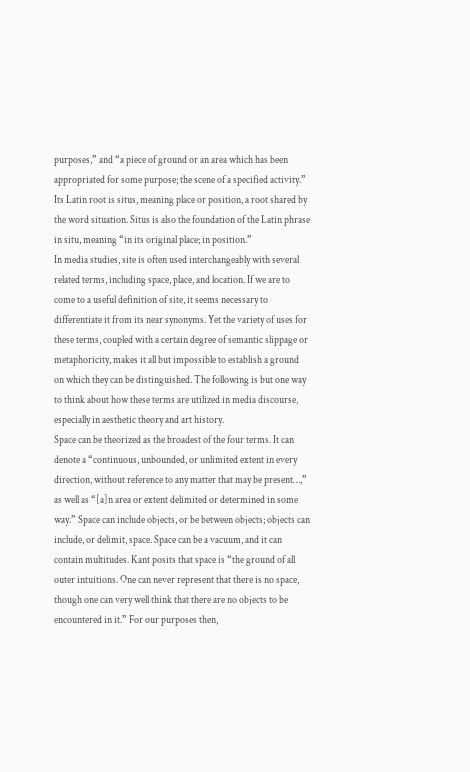purposes,” and “a piece of ground or an area which has been appropriated for some purpose; the scene of a specified activity.” Its Latin root is situs, meaning place or position, a root shared by the word situation. Situs is also the foundation of the Latin phrase in situ, meaning “in its original place; in position.”
In media studies, site is often used interchangeably with several related terms, including space, place, and location. If we are to come to a useful definition of site, it seems necessary to differentiate it from its near synonyms. Yet the variety of uses for these terms, coupled with a certain degree of semantic slippage or metaphoricity, makes it all but impossible to establish a ground on which they can be distinguished. The following is but one way to think about how these terms are utilized in media discourse, especially in aesthetic theory and art history.
Space can be theorized as the broadest of the four terms. It can denote a “continuous, unbounded, or unlimited extent in every direction, without reference to any matter that may be present…,” as well as “[a]n area or extent delimited or determined in some way.” Space can include objects, or be between objects; objects can include, or delimit, space. Space can be a vacuum, and it can contain multitudes. Kant posits that space is “the ground of all outer intuitions. One can never represent that there is no space, though one can very well think that there are no objects to be encountered in it.” For our purposes then,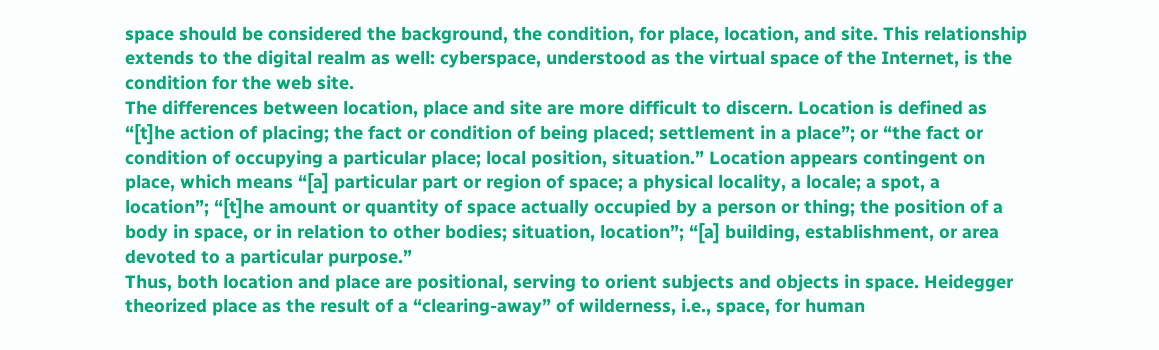space should be considered the background, the condition, for place, location, and site. This relationship extends to the digital realm as well: cyberspace, understood as the virtual space of the Internet, is the condition for the web site.
The differences between location, place and site are more difficult to discern. Location is defined as “[t]he action of placing; the fact or condition of being placed; settlement in a place”; or “the fact or condition of occupying a particular place; local position, situation.” Location appears contingent on place, which means “[a] particular part or region of space; a physical locality, a locale; a spot, a location”; “[t]he amount or quantity of space actually occupied by a person or thing; the position of a body in space, or in relation to other bodies; situation, location”; “[a] building, establishment, or area devoted to a particular purpose.”
Thus, both location and place are positional, serving to orient subjects and objects in space. Heidegger theorized place as the result of a “clearing-away” of wilderness, i.e., space, for human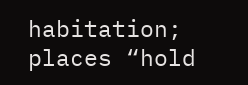habitation; places “hold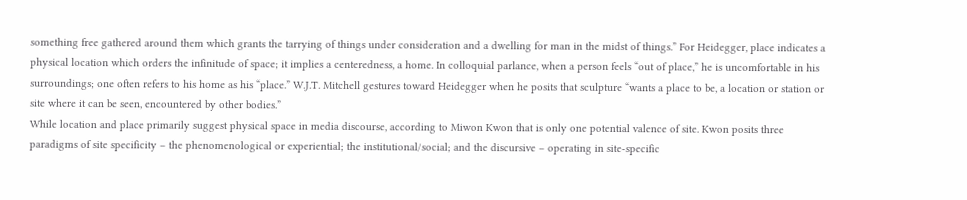something free gathered around them which grants the tarrying of things under consideration and a dwelling for man in the midst of things.” For Heidegger, place indicates a physical location which orders the infinitude of space; it implies a centeredness, a home. In colloquial parlance, when a person feels “out of place,” he is uncomfortable in his surroundings; one often refers to his home as his “place.” W.J.T. Mitchell gestures toward Heidegger when he posits that sculpture “wants a place to be, a location or station or site where it can be seen, encountered by other bodies.”
While location and place primarily suggest physical space in media discourse, according to Miwon Kwon that is only one potential valence of site. Kwon posits three paradigms of site specificity – the phenomenological or experiential; the institutional/social; and the discursive – operating in site-specific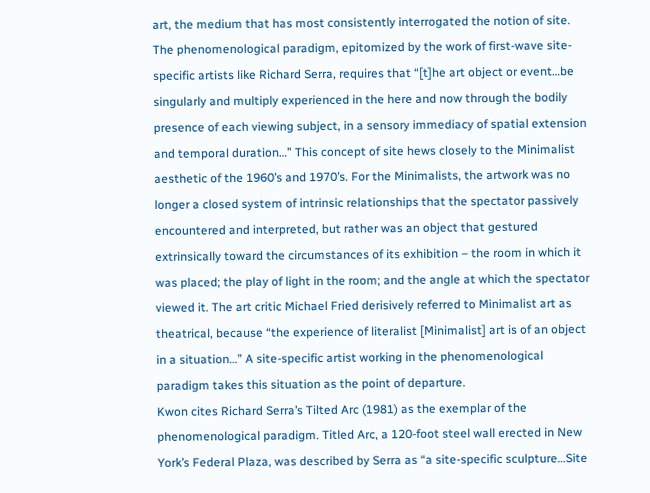art, the medium that has most consistently interrogated the notion of site. The phenomenological paradigm, epitomized by the work of first-wave site-specific artists like Richard Serra, requires that “[t]he art object or event…be singularly and multiply experienced in the here and now through the bodily presence of each viewing subject, in a sensory immediacy of spatial extension and temporal duration…” This concept of site hews closely to the Minimalist aesthetic of the 1960’s and 1970’s. For the Minimalists, the artwork was no longer a closed system of intrinsic relationships that the spectator passively encountered and interpreted, but rather was an object that gestured extrinsically toward the circumstances of its exhibition – the room in which it was placed; the play of light in the room; and the angle at which the spectator viewed it. The art critic Michael Fried derisively referred to Minimalist art as theatrical, because “the experience of literalist [Minimalist] art is of an object in a situation…” A site-specific artist working in the phenomenological paradigm takes this situation as the point of departure.
Kwon cites Richard Serra’s Tilted Arc (1981) as the exemplar of the phenomenological paradigm. Titled Arc, a 120-foot steel wall erected in New York’s Federal Plaza, was described by Serra as “a site-specific sculpture…Site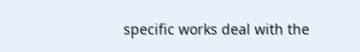specific works deal with the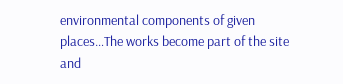environmental components of given places…The works become part of the site and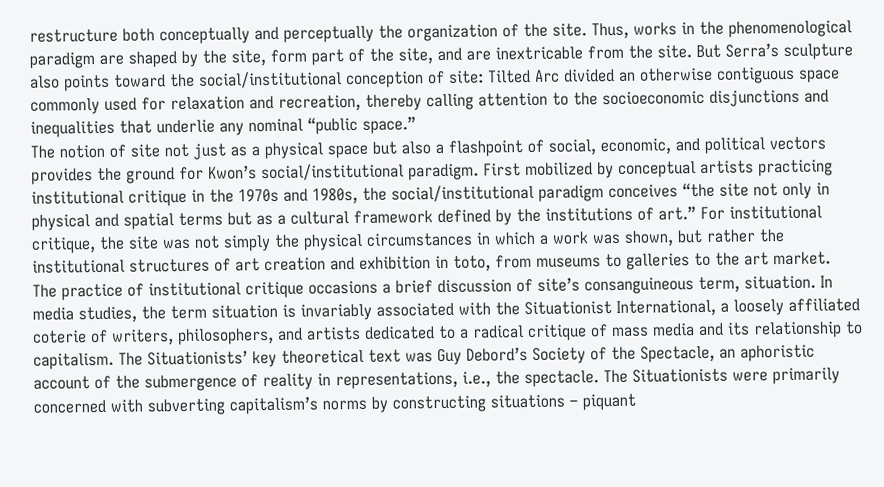restructure both conceptually and perceptually the organization of the site. Thus, works in the phenomenological paradigm are shaped by the site, form part of the site, and are inextricable from the site. But Serra’s sculpture also points toward the social/institutional conception of site: Tilted Arc divided an otherwise contiguous space commonly used for relaxation and recreation, thereby calling attention to the socioeconomic disjunctions and inequalities that underlie any nominal “public space.”
The notion of site not just as a physical space but also a flashpoint of social, economic, and political vectors provides the ground for Kwon’s social/institutional paradigm. First mobilized by conceptual artists practicing institutional critique in the 1970s and 1980s, the social/institutional paradigm conceives “the site not only in physical and spatial terms but as a cultural framework defined by the institutions of art.” For institutional critique, the site was not simply the physical circumstances in which a work was shown, but rather the institutional structures of art creation and exhibition in toto, from museums to galleries to the art market.
The practice of institutional critique occasions a brief discussion of site’s consanguineous term, situation. In media studies, the term situation is invariably associated with the Situationist International, a loosely affiliated coterie of writers, philosophers, and artists dedicated to a radical critique of mass media and its relationship to capitalism. The Situationists’ key theoretical text was Guy Debord’s Society of the Spectacle, an aphoristic account of the submergence of reality in representations, i.e., the spectacle. The Situationists were primarily concerned with subverting capitalism’s norms by constructing situations – piquant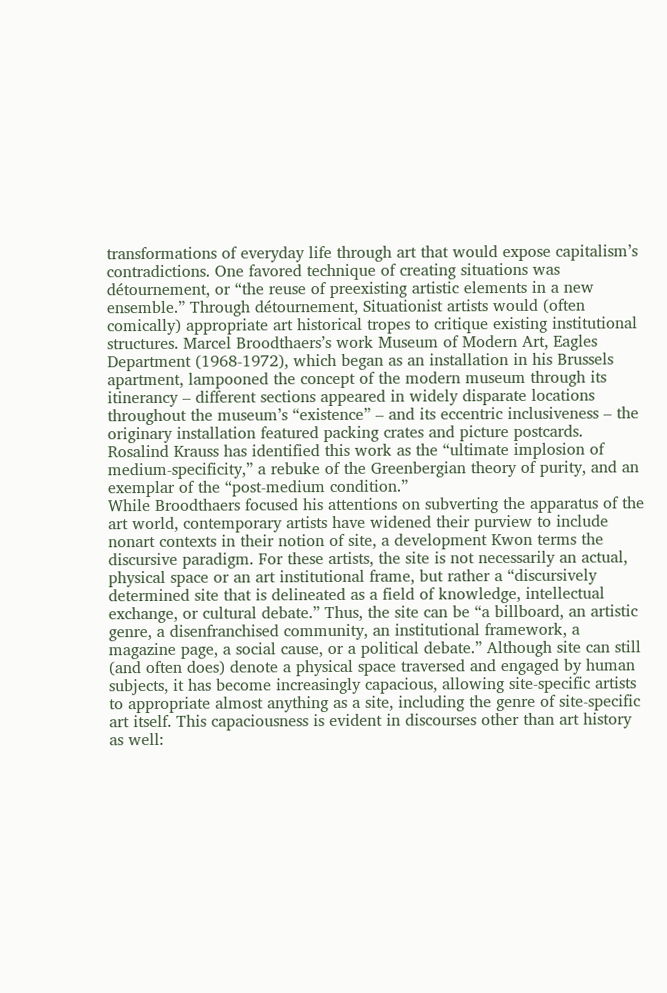transformations of everyday life through art that would expose capitalism’s contradictions. One favored technique of creating situations was détournement, or “the reuse of preexisting artistic elements in a new ensemble.” Through détournement, Situationist artists would (often comically) appropriate art historical tropes to critique existing institutional structures. Marcel Broodthaers’s work Museum of Modern Art, Eagles Department (1968-1972), which began as an installation in his Brussels apartment, lampooned the concept of the modern museum through its itinerancy – different sections appeared in widely disparate locations throughout the museum’s “existence” – and its eccentric inclusiveness – the originary installation featured packing crates and picture postcards. Rosalind Krauss has identified this work as the “ultimate implosion of medium-specificity,” a rebuke of the Greenbergian theory of purity, and an exemplar of the “post-medium condition.”
While Broodthaers focused his attentions on subverting the apparatus of the art world, contemporary artists have widened their purview to include nonart contexts in their notion of site, a development Kwon terms the discursive paradigm. For these artists, the site is not necessarily an actual, physical space or an art institutional frame, but rather a “discursively determined site that is delineated as a field of knowledge, intellectual exchange, or cultural debate.” Thus, the site can be “a billboard, an artistic genre, a disenfranchised community, an institutional framework, a magazine page, a social cause, or a political debate.” Although site can still (and often does) denote a physical space traversed and engaged by human subjects, it has become increasingly capacious, allowing site-specific artists to appropriate almost anything as a site, including the genre of site-specific art itself. This capaciousness is evident in discourses other than art history as well: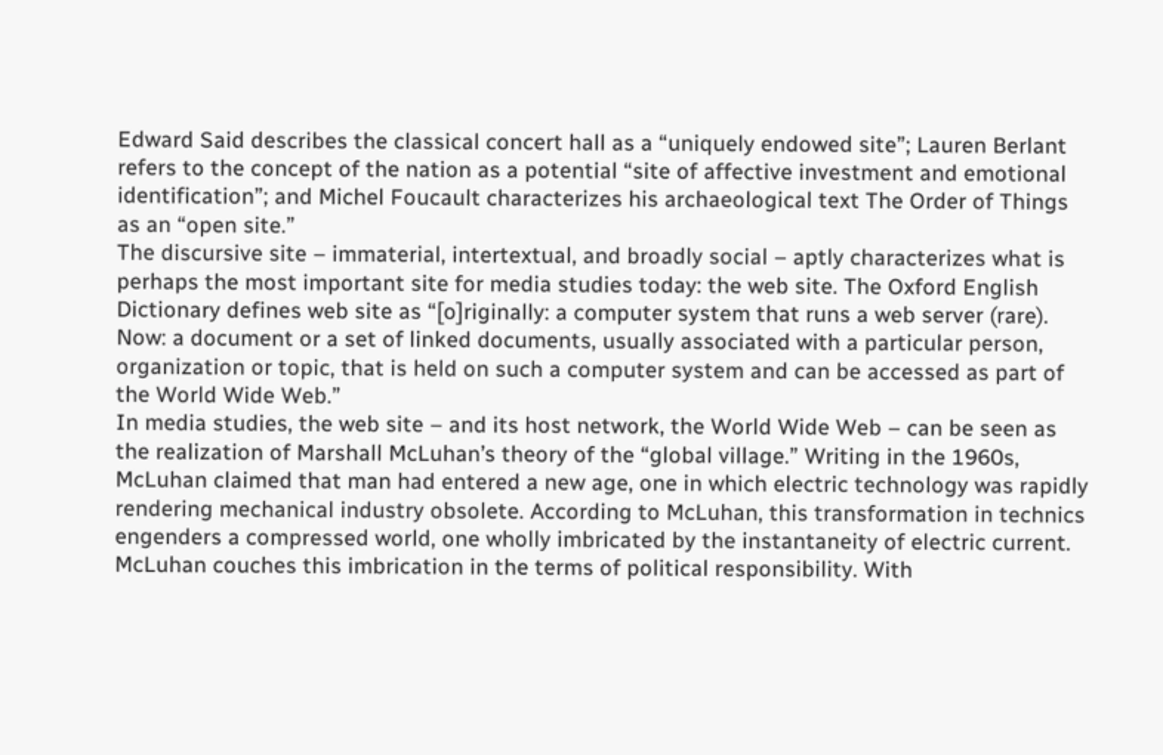Edward Said describes the classical concert hall as a “uniquely endowed site”; Lauren Berlant refers to the concept of the nation as a potential “site of affective investment and emotional identification”; and Michel Foucault characterizes his archaeological text The Order of Things as an “open site.”
The discursive site – immaterial, intertextual, and broadly social – aptly characterizes what is perhaps the most important site for media studies today: the web site. The Oxford English Dictionary defines web site as “[o]riginally: a computer system that runs a web server (rare). Now: a document or a set of linked documents, usually associated with a particular person, organization or topic, that is held on such a computer system and can be accessed as part of the World Wide Web.”
In media studies, the web site – and its host network, the World Wide Web – can be seen as the realization of Marshall McLuhan’s theory of the “global village.” Writing in the 1960s, McLuhan claimed that man had entered a new age, one in which electric technology was rapidly rendering mechanical industry obsolete. According to McLuhan, this transformation in technics engenders a compressed world, one wholly imbricated by the instantaneity of electric current. McLuhan couches this imbrication in the terms of political responsibility. With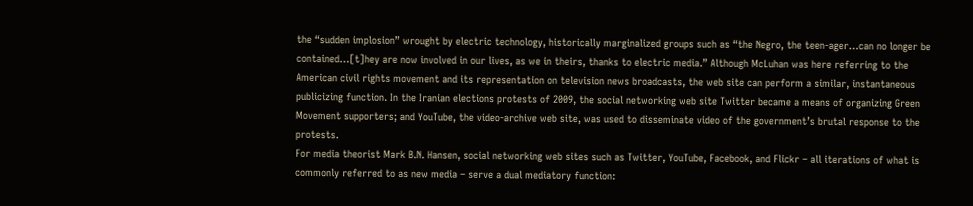the “sudden implosion” wrought by electric technology, historically marginalized groups such as “the Negro, the teen-ager…can no longer be contained…[t]hey are now involved in our lives, as we in theirs, thanks to electric media.” Although McLuhan was here referring to the American civil rights movement and its representation on television news broadcasts, the web site can perform a similar, instantaneous publicizing function. In the Iranian elections protests of 2009, the social networking web site Twitter became a means of organizing Green Movement supporters; and YouTube, the video-archive web site, was used to disseminate video of the government’s brutal response to the protests.
For media theorist Mark B.N. Hansen, social networking web sites such as Twitter, YouTube, Facebook, and Flickr – all iterations of what is commonly referred to as new media – serve a dual mediatory function: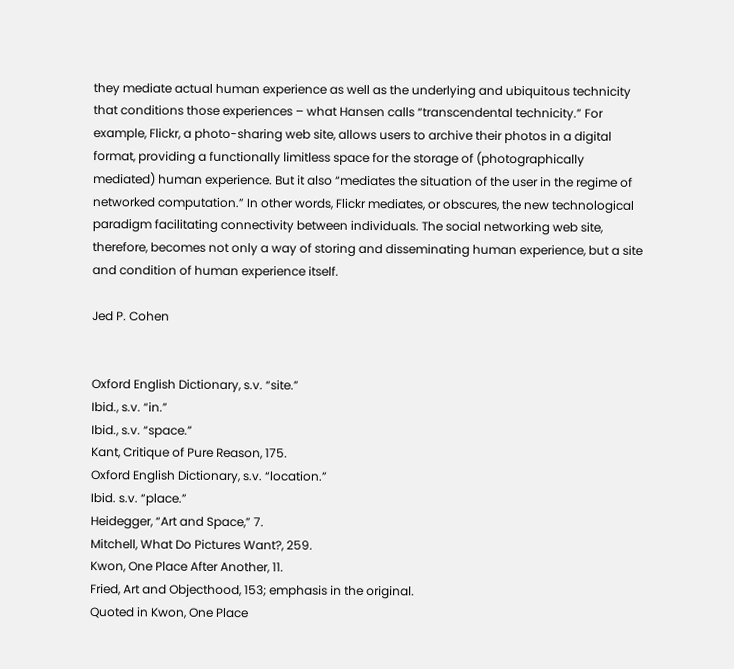they mediate actual human experience as well as the underlying and ubiquitous technicity that conditions those experiences – what Hansen calls “transcendental technicity.” For example, Flickr, a photo-sharing web site, allows users to archive their photos in a digital format, providing a functionally limitless space for the storage of (photographically mediated) human experience. But it also “mediates the situation of the user in the regime of networked computation.” In other words, Flickr mediates, or obscures, the new technological paradigm facilitating connectivity between individuals. The social networking web site, therefore, becomes not only a way of storing and disseminating human experience, but a site and condition of human experience itself.

Jed P. Cohen


Oxford English Dictionary, s.v. “site.”
Ibid., s.v. “in.”
Ibid., s.v. “space.”
Kant, Critique of Pure Reason, 175.
Oxford English Dictionary, s.v. “location.”
Ibid. s.v. “place.”
Heidegger, “Art and Space,” 7.
Mitchell, What Do Pictures Want?, 259.
Kwon, One Place After Another, 11.
Fried, Art and Objecthood, 153; emphasis in the original.
Quoted in Kwon, One Place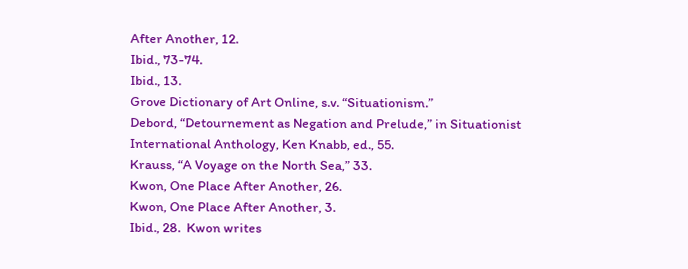After Another, 12.
Ibid., 73-74.
Ibid., 13.
Grove Dictionary of Art Online, s.v. “Situationism.”
Debord, “Detournement as Negation and Prelude,” in Situationist International Anthology, Ken Knabb, ed., 55.
Krauss, “A Voyage on the North Sea,” 33.
Kwon, One Place After Another, 26.
Kwon, One Place After Another, 3.
Ibid., 28.  Kwon writes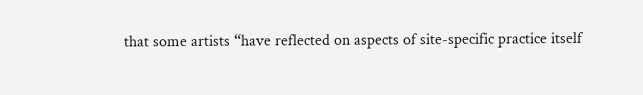that some artists “have reflected on aspects of site-specific practice itself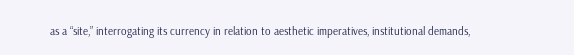as a “site,” interrogating its currency in relation to aesthetic imperatives, institutional demands,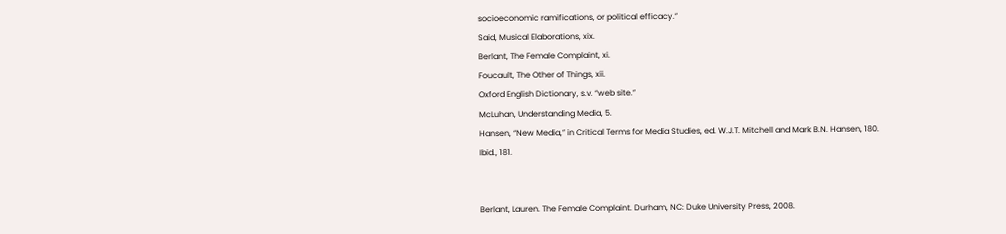socioeconomic ramifications, or political efficacy.”
Said, Musical Elaborations, xix.
Berlant, The Female Complaint, xi.
Foucault, The Other of Things, xii.
Oxford English Dictionary, s.v. “web site.”
McLuhan, Understanding Media, 5.
Hansen, “New Media,” in Critical Terms for Media Studies, ed. W.J.T. Mitchell and Mark B.N. Hansen, 180.
Ibid., 181.


Berlant, Lauren. The Female Complaint. Durham, NC: Duke University Press, 2008.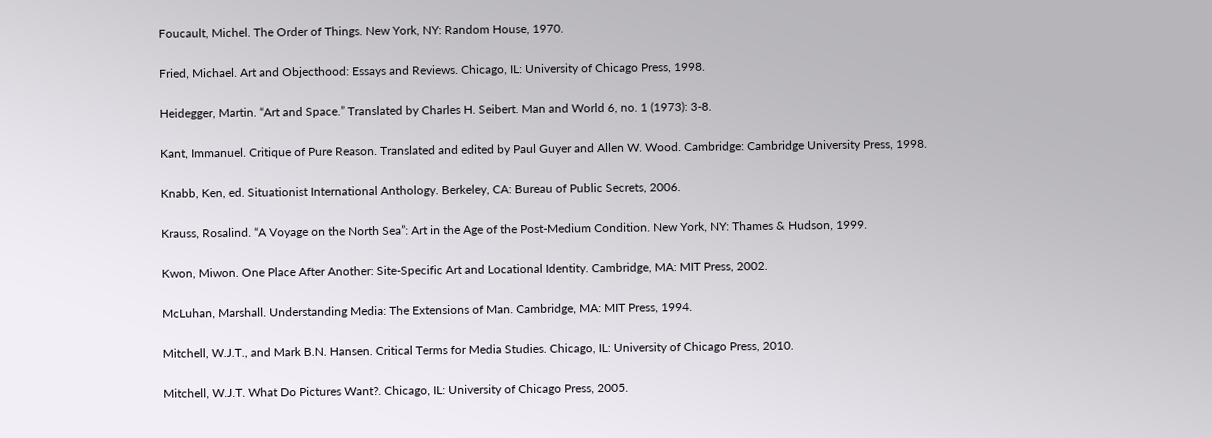Foucault, Michel. The Order of Things. New York, NY: Random House, 1970.

Fried, Michael. Art and Objecthood: Essays and Reviews. Chicago, IL: University of Chicago Press, 1998.

Heidegger, Martin. “Art and Space.” Translated by Charles H. Seibert. Man and World 6, no. 1 (1973): 3-8.

Kant, Immanuel. Critique of Pure Reason. Translated and edited by Paul Guyer and Allen W. Wood. Cambridge: Cambridge University Press, 1998.

Knabb, Ken, ed. Situationist International Anthology. Berkeley, CA: Bureau of Public Secrets, 2006.

Krauss, Rosalind. “A Voyage on the North Sea”: Art in the Age of the Post-Medium Condition. New York, NY: Thames & Hudson, 1999.

Kwon, Miwon. One Place After Another: Site-Specific Art and Locational Identity. Cambridge, MA: MIT Press, 2002.

McLuhan, Marshall. Understanding Media: The Extensions of Man. Cambridge, MA: MIT Press, 1994.

Mitchell, W.J.T., and Mark B.N. Hansen. Critical Terms for Media Studies. Chicago, IL: University of Chicago Press, 2010.

Mitchell, W.J.T. What Do Pictures Want?. Chicago, IL: University of Chicago Press, 2005.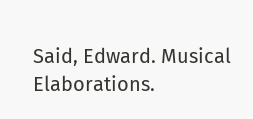Said, Edward. Musical Elaborations.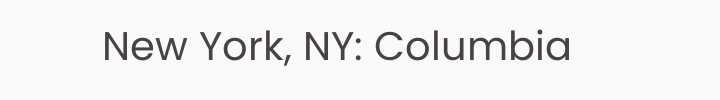New York, NY: Columbia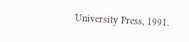University Press, 1991.